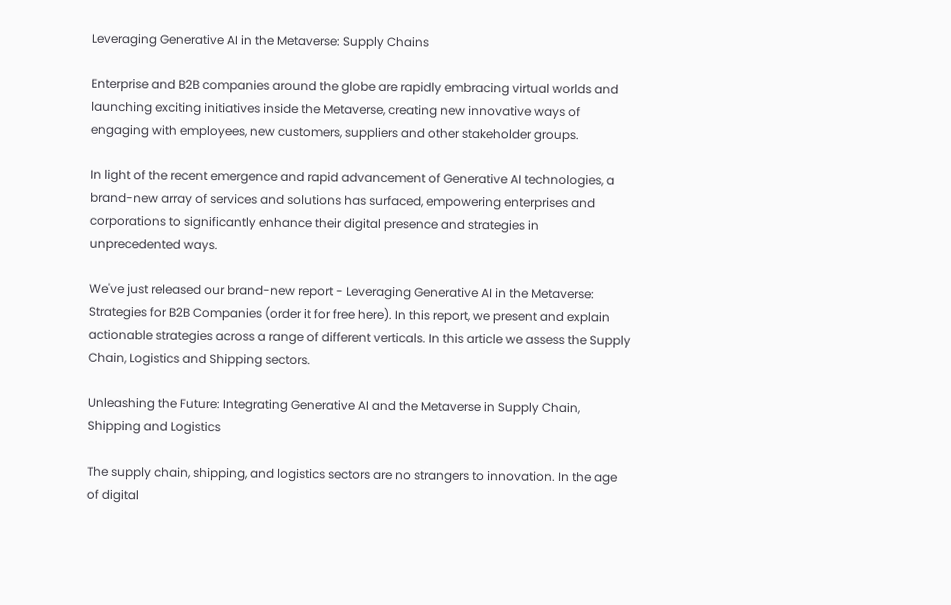Leveraging Generative AI in the Metaverse: Supply Chains

Enterprise and B2B companies around the globe are rapidly embracing virtual worlds and launching exciting initiatives inside the Metaverse, creating new innovative ways of engaging with employees, new customers, suppliers and other stakeholder groups.

In light of the recent emergence and rapid advancement of Generative AI technologies, a brand-new array of services and solutions has surfaced, empowering enterprises and corporations to significantly enhance their digital presence and strategies in unprecedented ways.

We've just released our brand-new report - Leveraging Generative AI in the Metaverse: Strategies for B2B Companies (order it for free here). In this report, we present and explain actionable strategies across a range of different verticals. In this article we assess the Supply Chain, Logistics and Shipping sectors.

Unleashing the Future: Integrating Generative AI and the Metaverse in Supply Chain, Shipping and Logistics

The supply chain, shipping, and logistics sectors are no strangers to innovation. In the age of digital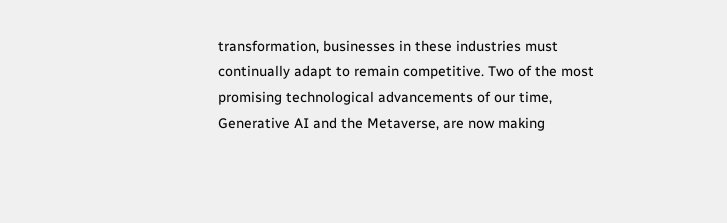transformation, businesses in these industries must continually adapt to remain competitive. Two of the most promising technological advancements of our time, Generative AI and the Metaverse, are now making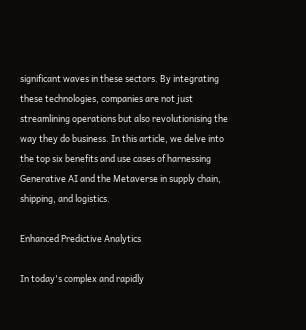significant waves in these sectors. By integrating these technologies, companies are not just streamlining operations but also revolutionising the way they do business. In this article, we delve into the top six benefits and use cases of harnessing Generative AI and the Metaverse in supply chain, shipping, and logistics.

Enhanced Predictive Analytics

In today's complex and rapidly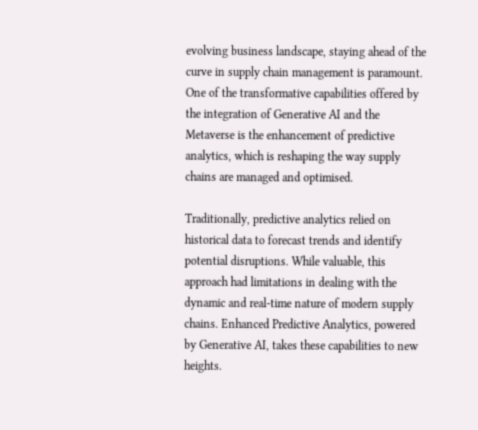evolving business landscape, staying ahead of the curve in supply chain management is paramount. One of the transformative capabilities offered by the integration of Generative AI and the Metaverse is the enhancement of predictive analytics, which is reshaping the way supply chains are managed and optimised.

Traditionally, predictive analytics relied on historical data to forecast trends and identify potential disruptions. While valuable, this approach had limitations in dealing with the dynamic and real-time nature of modern supply chains. Enhanced Predictive Analytics, powered by Generative AI, takes these capabilities to new heights.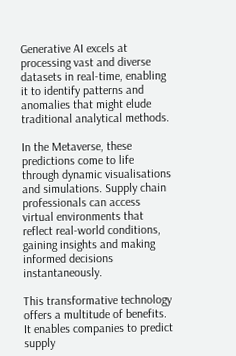Generative AI excels at processing vast and diverse datasets in real-time, enabling it to identify patterns and anomalies that might elude traditional analytical methods.

In the Metaverse, these predictions come to life through dynamic visualisations and simulations. Supply chain professionals can access virtual environments that reflect real-world conditions, gaining insights and making informed decisions instantaneously.

This transformative technology offers a multitude of benefits. It enables companies to predict supply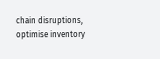chain disruptions, optimise inventory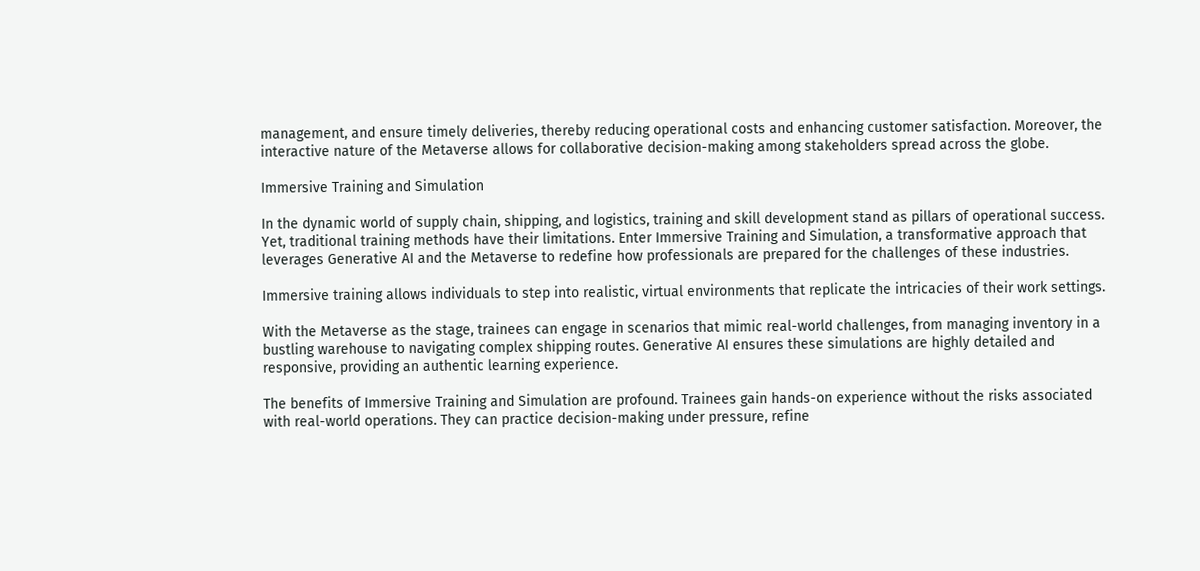management, and ensure timely deliveries, thereby reducing operational costs and enhancing customer satisfaction. Moreover, the interactive nature of the Metaverse allows for collaborative decision-making among stakeholders spread across the globe.

Immersive Training and Simulation

In the dynamic world of supply chain, shipping, and logistics, training and skill development stand as pillars of operational success. Yet, traditional training methods have their limitations. Enter Immersive Training and Simulation, a transformative approach that leverages Generative AI and the Metaverse to redefine how professionals are prepared for the challenges of these industries.

Immersive training allows individuals to step into realistic, virtual environments that replicate the intricacies of their work settings.

With the Metaverse as the stage, trainees can engage in scenarios that mimic real-world challenges, from managing inventory in a bustling warehouse to navigating complex shipping routes. Generative AI ensures these simulations are highly detailed and responsive, providing an authentic learning experience.

The benefits of Immersive Training and Simulation are profound. Trainees gain hands-on experience without the risks associated with real-world operations. They can practice decision-making under pressure, refine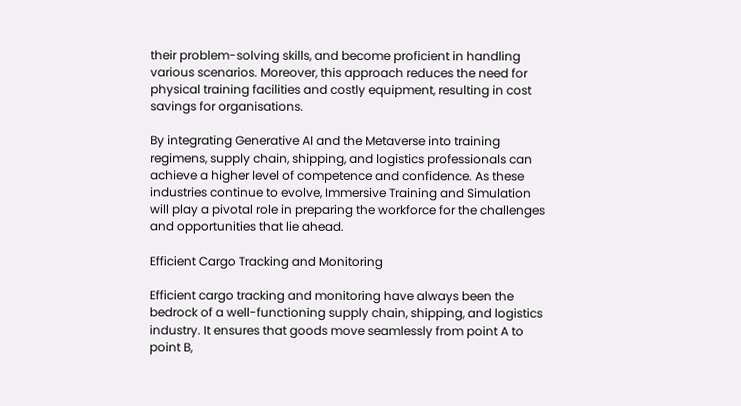their problem-solving skills, and become proficient in handling various scenarios. Moreover, this approach reduces the need for physical training facilities and costly equipment, resulting in cost savings for organisations.

By integrating Generative AI and the Metaverse into training regimens, supply chain, shipping, and logistics professionals can achieve a higher level of competence and confidence. As these industries continue to evolve, Immersive Training and Simulation will play a pivotal role in preparing the workforce for the challenges and opportunities that lie ahead.

Efficient Cargo Tracking and Monitoring

Efficient cargo tracking and monitoring have always been the bedrock of a well-functioning supply chain, shipping, and logistics industry. It ensures that goods move seamlessly from point A to point B,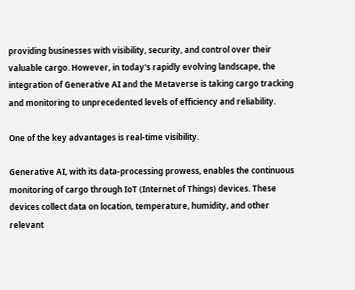providing businesses with visibility, security, and control over their valuable cargo. However, in today's rapidly evolving landscape, the integration of Generative AI and the Metaverse is taking cargo tracking and monitoring to unprecedented levels of efficiency and reliability.

One of the key advantages is real-time visibility.

Generative AI, with its data-processing prowess, enables the continuous monitoring of cargo through IoT (Internet of Things) devices. These devices collect data on location, temperature, humidity, and other relevant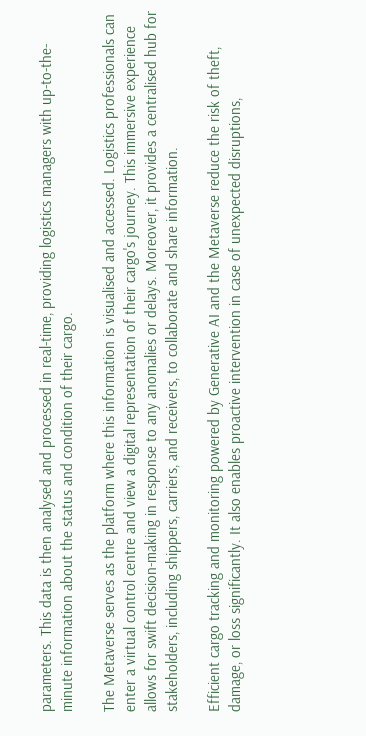parameters. This data is then analysed and processed in real-time, providing logistics managers with up-to-the-minute information about the status and condition of their cargo.

The Metaverse serves as the platform where this information is visualised and accessed. Logistics professionals can enter a virtual control centre and view a digital representation of their cargo's journey. This immersive experience allows for swift decision-making in response to any anomalies or delays. Moreover, it provides a centralised hub for stakeholders, including shippers, carriers, and receivers, to collaborate and share information.

Efficient cargo tracking and monitoring powered by Generative AI and the Metaverse reduce the risk of theft, damage, or loss significantly. It also enables proactive intervention in case of unexpected disruptions,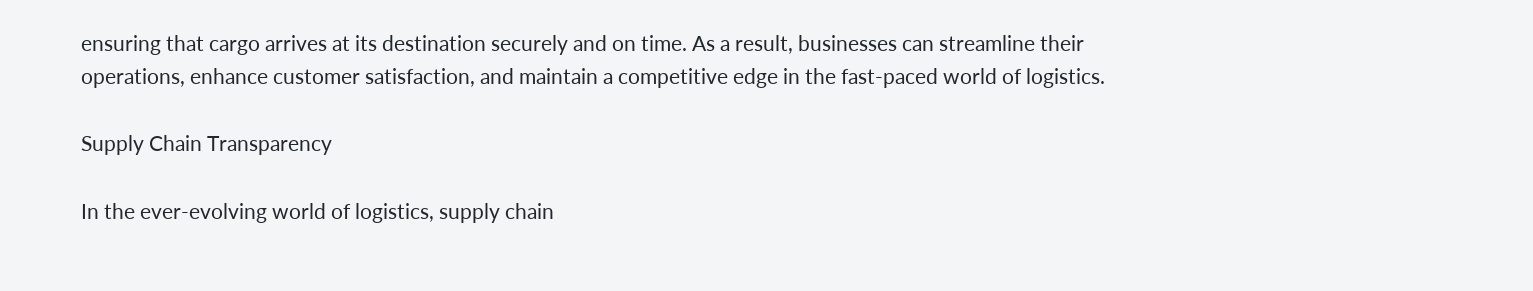ensuring that cargo arrives at its destination securely and on time. As a result, businesses can streamline their operations, enhance customer satisfaction, and maintain a competitive edge in the fast-paced world of logistics.

Supply Chain Transparency

In the ever-evolving world of logistics, supply chain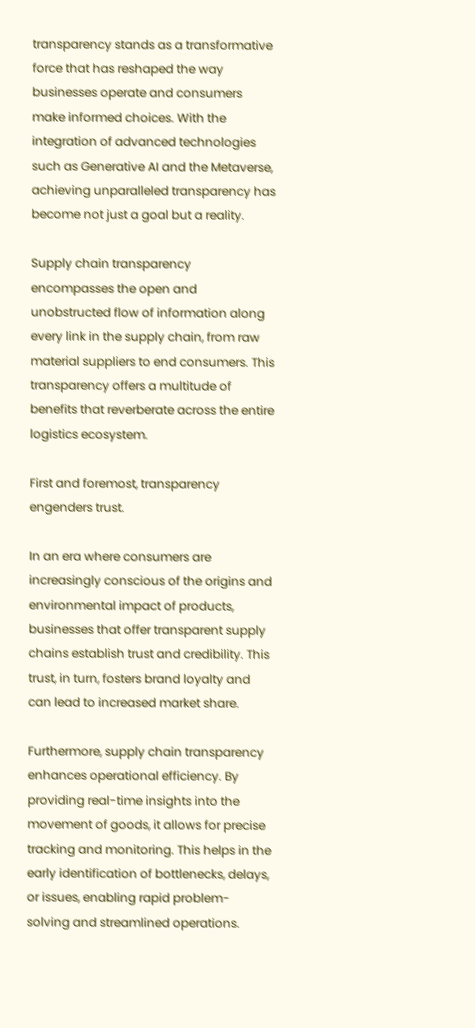transparency stands as a transformative force that has reshaped the way businesses operate and consumers make informed choices. With the integration of advanced technologies such as Generative AI and the Metaverse, achieving unparalleled transparency has become not just a goal but a reality.

Supply chain transparency encompasses the open and unobstructed flow of information along every link in the supply chain, from raw material suppliers to end consumers. This transparency offers a multitude of benefits that reverberate across the entire logistics ecosystem.

First and foremost, transparency engenders trust.

In an era where consumers are increasingly conscious of the origins and environmental impact of products, businesses that offer transparent supply chains establish trust and credibility. This trust, in turn, fosters brand loyalty and can lead to increased market share.

Furthermore, supply chain transparency enhances operational efficiency. By providing real-time insights into the movement of goods, it allows for precise tracking and monitoring. This helps in the early identification of bottlenecks, delays, or issues, enabling rapid problem-solving and streamlined operations.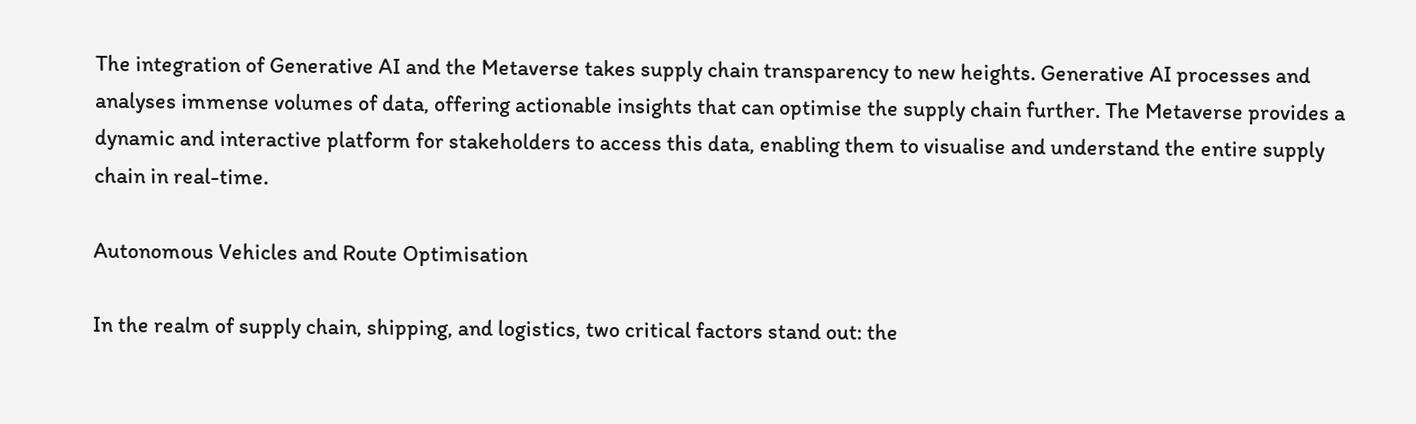The integration of Generative AI and the Metaverse takes supply chain transparency to new heights. Generative AI processes and analyses immense volumes of data, offering actionable insights that can optimise the supply chain further. The Metaverse provides a dynamic and interactive platform for stakeholders to access this data, enabling them to visualise and understand the entire supply chain in real-time.

Autonomous Vehicles and Route Optimisation

In the realm of supply chain, shipping, and logistics, two critical factors stand out: the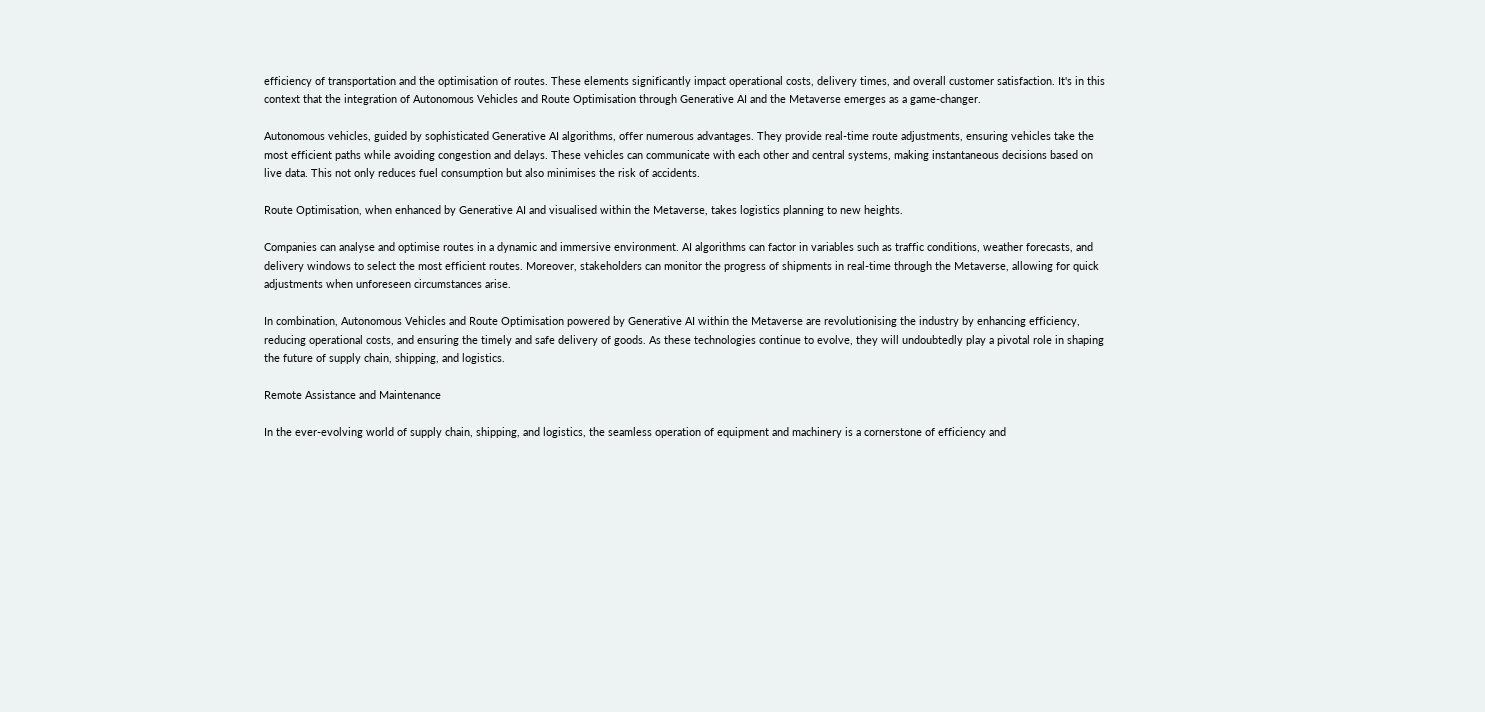efficiency of transportation and the optimisation of routes. These elements significantly impact operational costs, delivery times, and overall customer satisfaction. It's in this context that the integration of Autonomous Vehicles and Route Optimisation through Generative AI and the Metaverse emerges as a game-changer.

Autonomous vehicles, guided by sophisticated Generative AI algorithms, offer numerous advantages. They provide real-time route adjustments, ensuring vehicles take the most efficient paths while avoiding congestion and delays. These vehicles can communicate with each other and central systems, making instantaneous decisions based on live data. This not only reduces fuel consumption but also minimises the risk of accidents.

Route Optimisation, when enhanced by Generative AI and visualised within the Metaverse, takes logistics planning to new heights.

Companies can analyse and optimise routes in a dynamic and immersive environment. AI algorithms can factor in variables such as traffic conditions, weather forecasts, and delivery windows to select the most efficient routes. Moreover, stakeholders can monitor the progress of shipments in real-time through the Metaverse, allowing for quick adjustments when unforeseen circumstances arise.

In combination, Autonomous Vehicles and Route Optimisation powered by Generative AI within the Metaverse are revolutionising the industry by enhancing efficiency, reducing operational costs, and ensuring the timely and safe delivery of goods. As these technologies continue to evolve, they will undoubtedly play a pivotal role in shaping the future of supply chain, shipping, and logistics.

Remote Assistance and Maintenance

In the ever-evolving world of supply chain, shipping, and logistics, the seamless operation of equipment and machinery is a cornerstone of efficiency and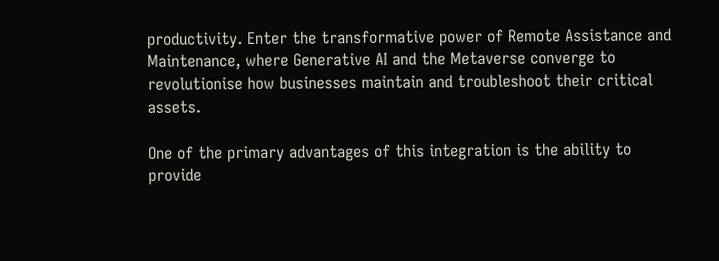productivity. Enter the transformative power of Remote Assistance and Maintenance, where Generative AI and the Metaverse converge to revolutionise how businesses maintain and troubleshoot their critical assets.

One of the primary advantages of this integration is the ability to provide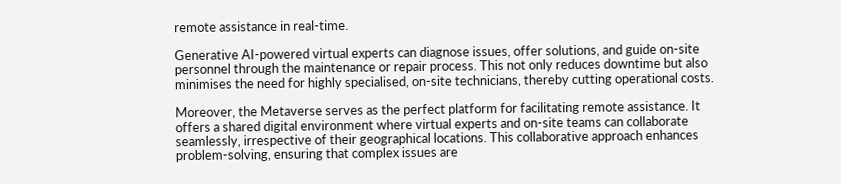remote assistance in real-time.

Generative AI-powered virtual experts can diagnose issues, offer solutions, and guide on-site personnel through the maintenance or repair process. This not only reduces downtime but also minimises the need for highly specialised, on-site technicians, thereby cutting operational costs.

Moreover, the Metaverse serves as the perfect platform for facilitating remote assistance. It offers a shared digital environment where virtual experts and on-site teams can collaborate seamlessly, irrespective of their geographical locations. This collaborative approach enhances problem-solving, ensuring that complex issues are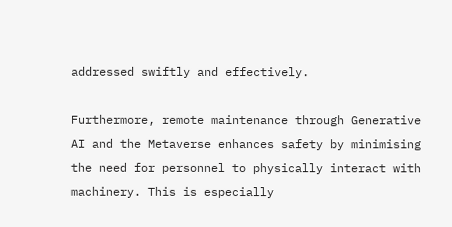addressed swiftly and effectively.

Furthermore, remote maintenance through Generative AI and the Metaverse enhances safety by minimising the need for personnel to physically interact with machinery. This is especially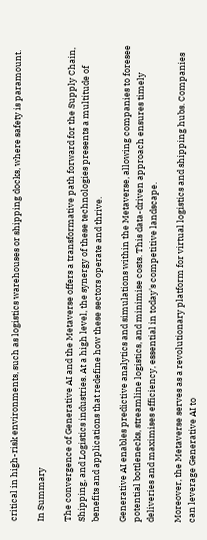critical in high-risk environments, such as logistics warehouses or shipping docks, where safety is paramount.

In Summary

The convergence of Generative AI and the Metaverse offers a transformative path forward for the Supply Chain, Shipping, and Logistics industries. At a high level, the synergy of these technologies presents a multitude of benefits and applications that redefine how these sectors operate and thrive.

Generative AI enables predictive analytics and simulations within the Metaverse, allowing companies to foresee potential bottlenecks, streamline logistics, and minimise costs. This data-driven approach ensures timely deliveries and maximises efficiency, essential in today's competitive landscape.

Moreover, the Metaverse serves as a revolutionary platform for virtual logistics and shipping hubs. Companies can leverage Generative AI to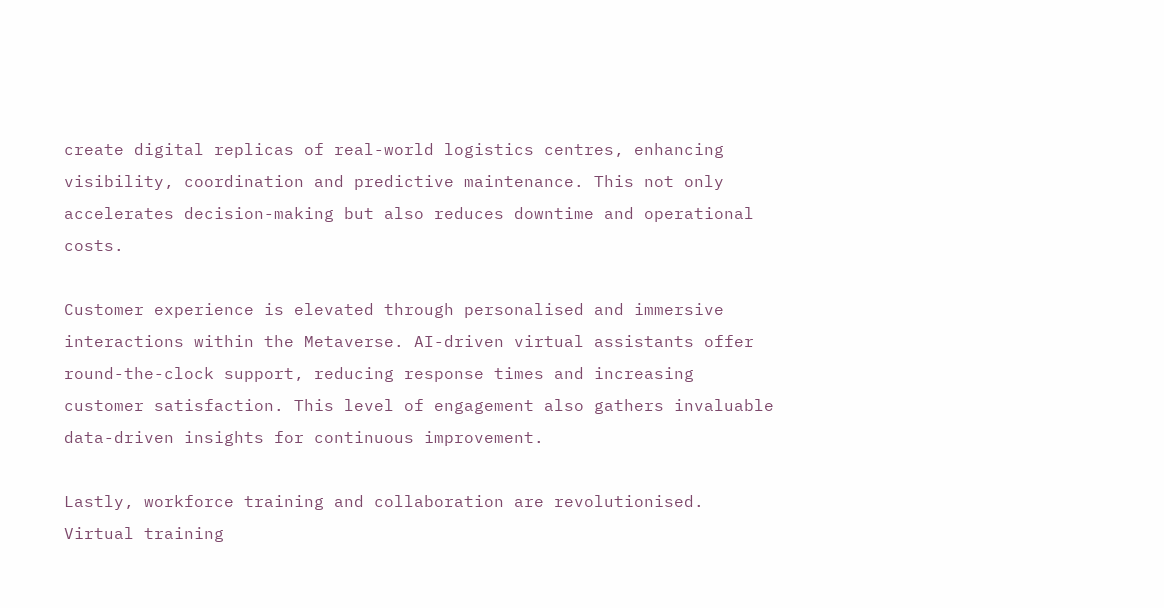create digital replicas of real-world logistics centres, enhancing visibility, coordination and predictive maintenance. This not only accelerates decision-making but also reduces downtime and operational costs.

Customer experience is elevated through personalised and immersive interactions within the Metaverse. AI-driven virtual assistants offer round-the-clock support, reducing response times and increasing customer satisfaction. This level of engagement also gathers invaluable data-driven insights for continuous improvement.

Lastly, workforce training and collaboration are revolutionised. Virtual training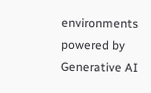environments powered by Generative AI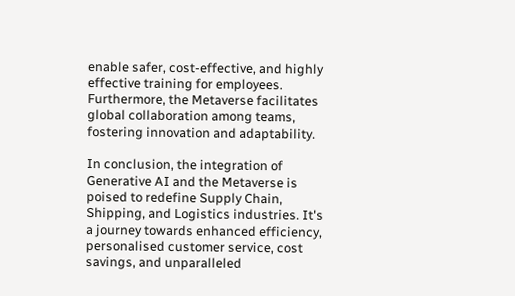enable safer, cost-effective, and highly effective training for employees. Furthermore, the Metaverse facilitates global collaboration among teams, fostering innovation and adaptability.

In conclusion, the integration of Generative AI and the Metaverse is poised to redefine Supply Chain, Shipping, and Logistics industries. It's a journey towards enhanced efficiency, personalised customer service, cost savings, and unparalleled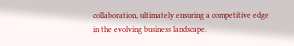collaboration, ultimately ensuring a competitive edge in the evolving business landscape.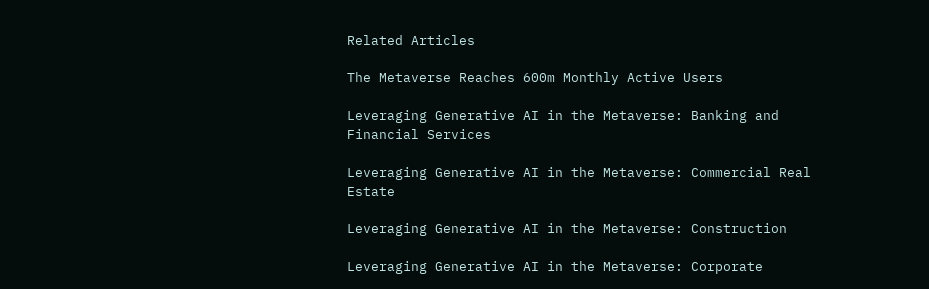Related Articles

The Metaverse Reaches 600m Monthly Active Users

Leveraging Generative AI in the Metaverse: Banking and Financial Services

Leveraging Generative AI in the Metaverse: Commercial Real Estate

Leveraging Generative AI in the Metaverse: Construction

Leveraging Generative AI in the Metaverse: Corporate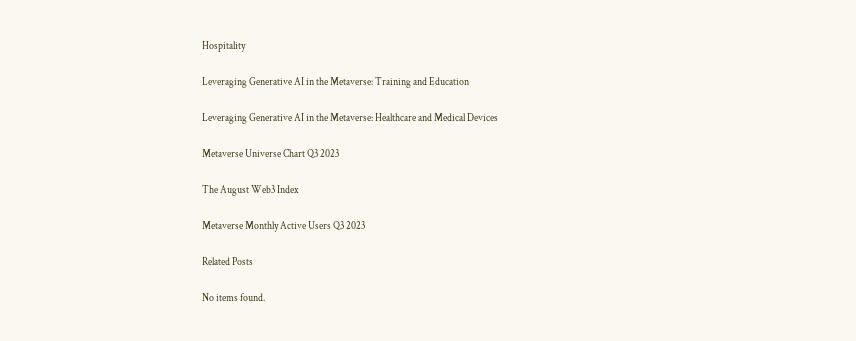Hospitality

Leveraging Generative AI in the Metaverse: Training and Education

Leveraging Generative AI in the Metaverse: Healthcare and Medical Devices

Metaverse Universe Chart Q3 2023

The August Web3 Index

Metaverse Monthly Active Users Q3 2023

Related Posts

No items found.